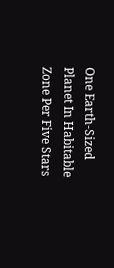One Earth-Sized Planet In Habitable Zone Per Five Stars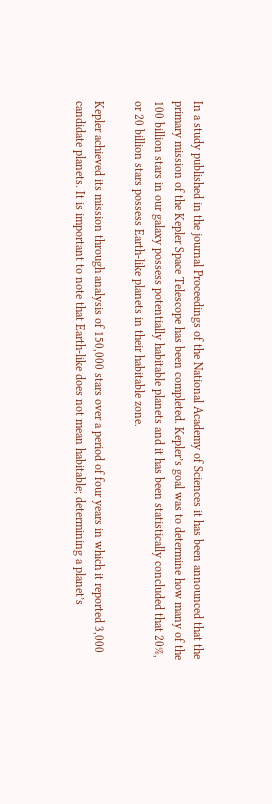In a study published in the journal Proceedings of the National Academy of Sciences it has been announced that the primary mission of the Kepler Space Telescope has been completed. Kepler’s goal was to determine how many of the 100 billion stars in our galaxy possess potentially habitable planets and it has been statistically concluded that 20%, or 20 billion stars possess Earth-like planets in their habitable zone.

Kepler achieved its mission through analysis of 150,000 stars over a period of four years in which it reported 3,000 candidate planets. It is important to note that Earth-like does not mean habitable; determining a planet’s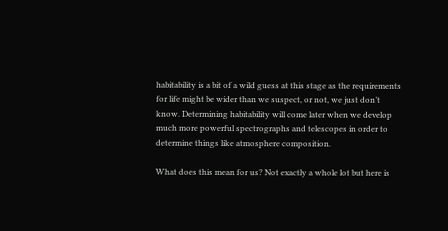habitability is a bit of a wild guess at this stage as the requirements for life might be wider than we suspect, or not, we just don’t know. Determining habitability will come later when we develop much more powerful spectrographs and telescopes in order to determine things like atmosphere composition.

What does this mean for us? Not exactly a whole lot but here is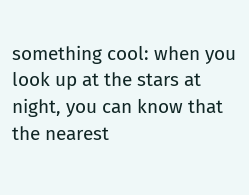something cool: when you look up at the stars at night, you can know that the nearest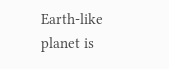Earth-like planet is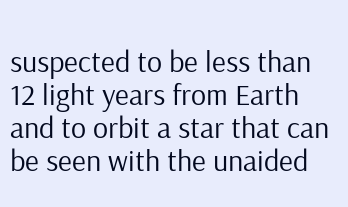suspected to be less than 12 light years from Earth and to orbit a star that can be seen with the unaided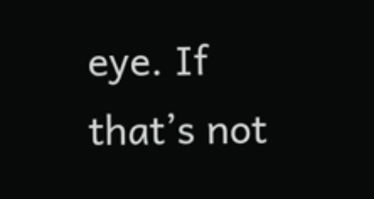eye. If that’s not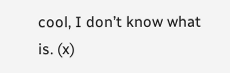cool, I don’t know what is. (x)